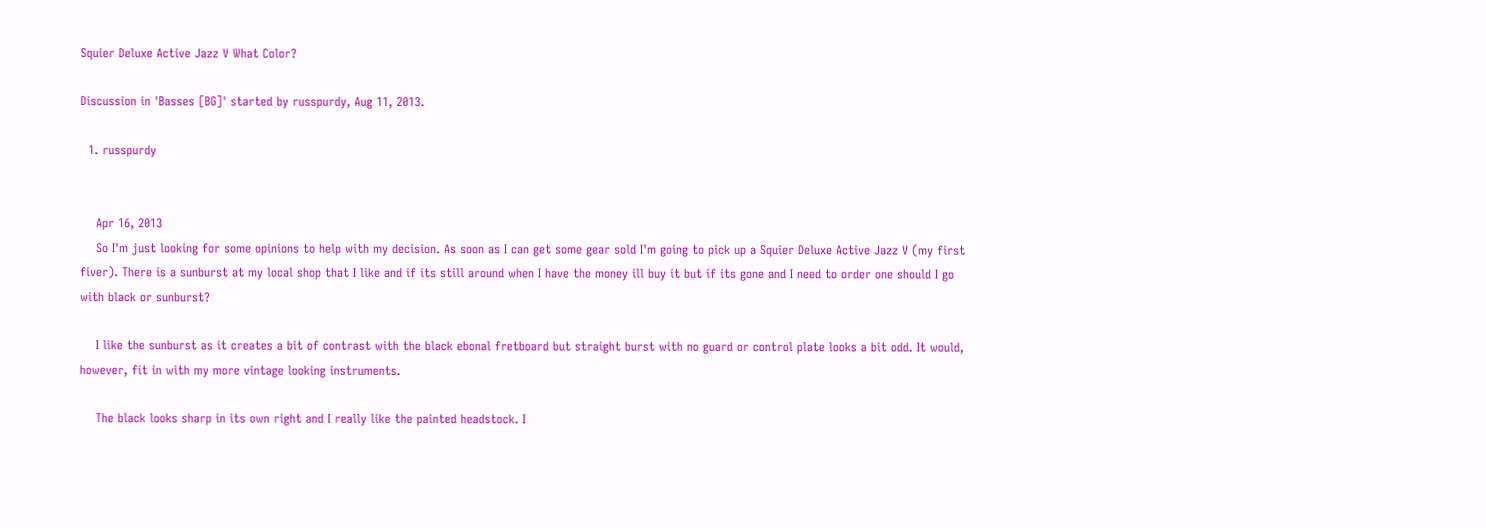Squier Deluxe Active Jazz V What Color?

Discussion in 'Basses [BG]' started by russpurdy, Aug 11, 2013.

  1. russpurdy


    Apr 16, 2013
    So I'm just looking for some opinions to help with my decision. As soon as I can get some gear sold I'm going to pick up a Squier Deluxe Active Jazz V (my first fiver). There is a sunburst at my local shop that I like and if its still around when I have the money ill buy it but if its gone and I need to order one should I go with black or sunburst?

    I like the sunburst as it creates a bit of contrast with the black ebonal fretboard but straight burst with no guard or control plate looks a bit odd. It would, however, fit in with my more vintage looking instruments.

    The black looks sharp in its own right and I really like the painted headstock. I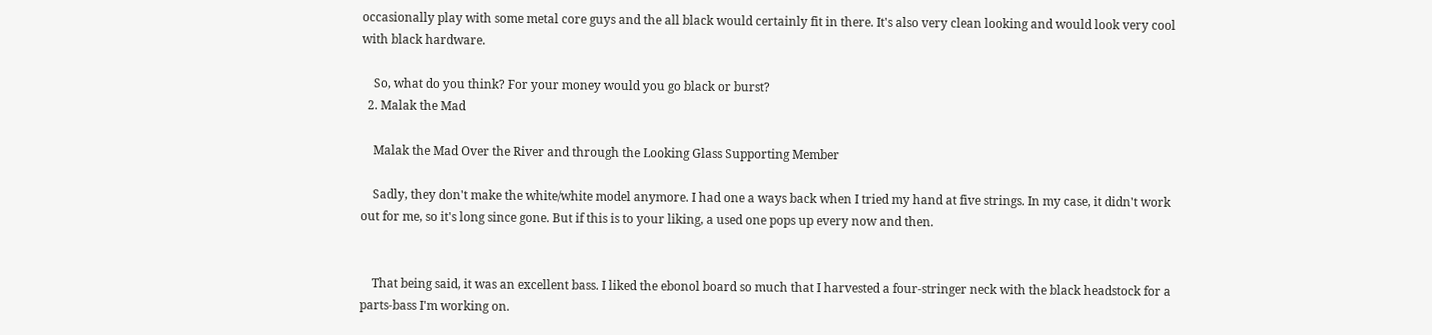occasionally play with some metal core guys and the all black would certainly fit in there. It's also very clean looking and would look very cool with black hardware.

    So, what do you think? For your money would you go black or burst?
  2. Malak the Mad

    Malak the Mad Over the River and through the Looking Glass Supporting Member

    Sadly, they don't make the white/white model anymore. I had one a ways back when I tried my hand at five strings. In my case, it didn't work out for me, so it's long since gone. But if this is to your liking, a used one pops up every now and then.


    That being said, it was an excellent bass. I liked the ebonol board so much that I harvested a four-stringer neck with the black headstock for a parts-bass I'm working on.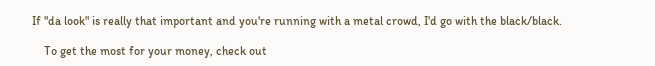If "da look" is really that important and you're running with a metal crowd, I'd go with the black/black.

    To get the most for your money, check out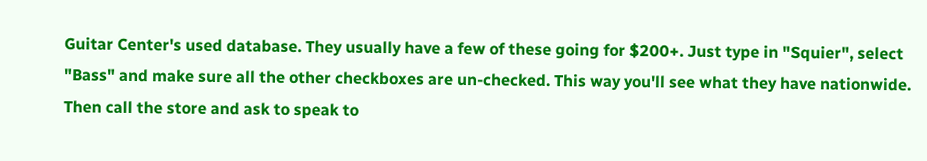Guitar Center's used database. They usually have a few of these going for $200+. Just type in "Squier", select "Bass" and make sure all the other checkboxes are un-checked. This way you'll see what they have nationwide. Then call the store and ask to speak to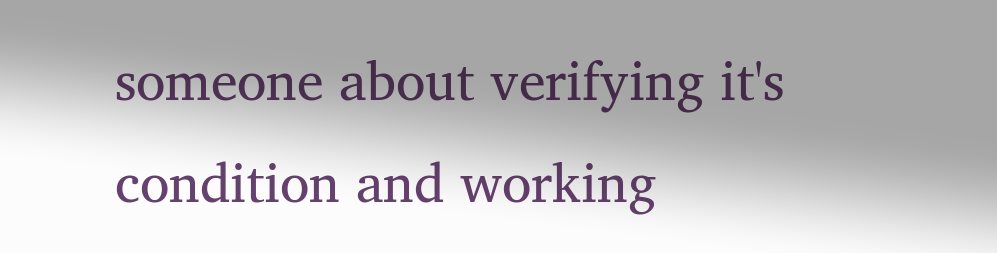someone about verifying it's condition and working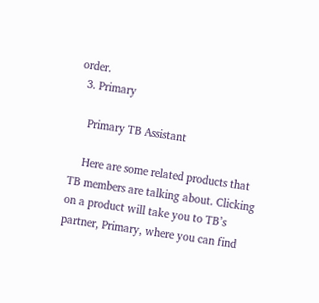order.
  3. Primary

    Primary TB Assistant

    Here are some related products that TB members are talking about. Clicking on a product will take you to TB’s partner, Primary, where you can find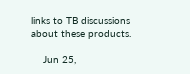links to TB discussions about these products.

    Jun 25,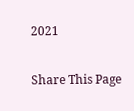2021

Share This Page